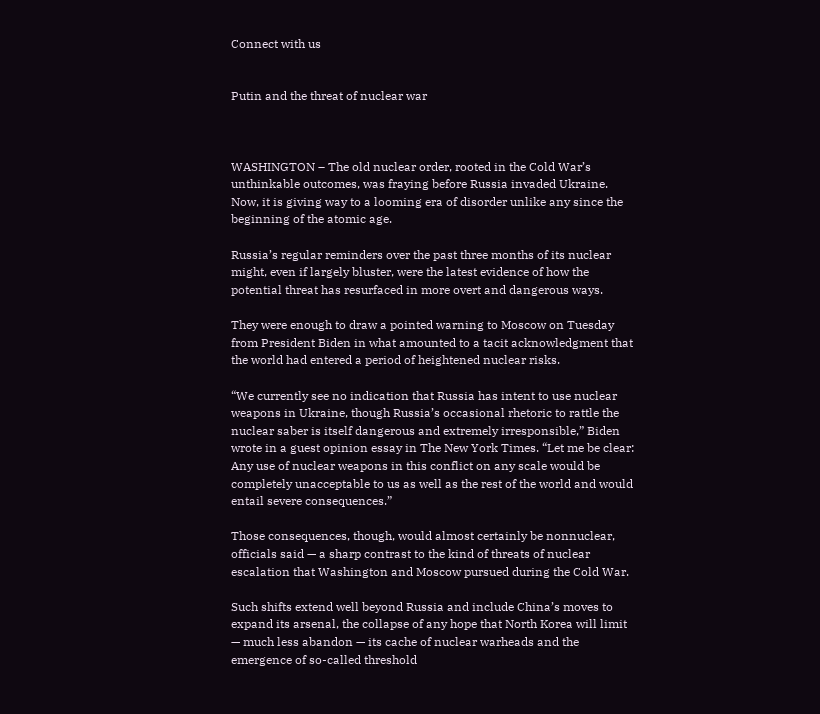Connect with us


Putin and the threat of nuclear war



WASHINGTON – The old nuclear order, rooted in the Cold War’s unthinkable outcomes, was fraying before Russia invaded Ukraine. Now, it is giving way to a looming era of disorder unlike any since the beginning of the atomic age.

Russia’s regular reminders over the past three months of its nuclear might, even if largely bluster, were the latest evidence of how the potential threat has resurfaced in more overt and dangerous ways.

They were enough to draw a pointed warning to Moscow on Tuesday from President Biden in what amounted to a tacit acknowledgment that the world had entered a period of heightened nuclear risks.

“We currently see no indication that Russia has intent to use nuclear weapons in Ukraine, though Russia’s occasional rhetoric to rattle the nuclear saber is itself dangerous and extremely irresponsible,” Biden wrote in a guest opinion essay in The New York Times. “Let me be clear: Any use of nuclear weapons in this conflict on any scale would be completely unacceptable to us as well as the rest of the world and would entail severe consequences.”

Those consequences, though, would almost certainly be nonnuclear, officials said — a sharp contrast to the kind of threats of nuclear escalation that Washington and Moscow pursued during the Cold War.

Such shifts extend well beyond Russia and include China’s moves to expand its arsenal, the collapse of any hope that North Korea will limit — much less abandon — its cache of nuclear warheads and the emergence of so-called threshold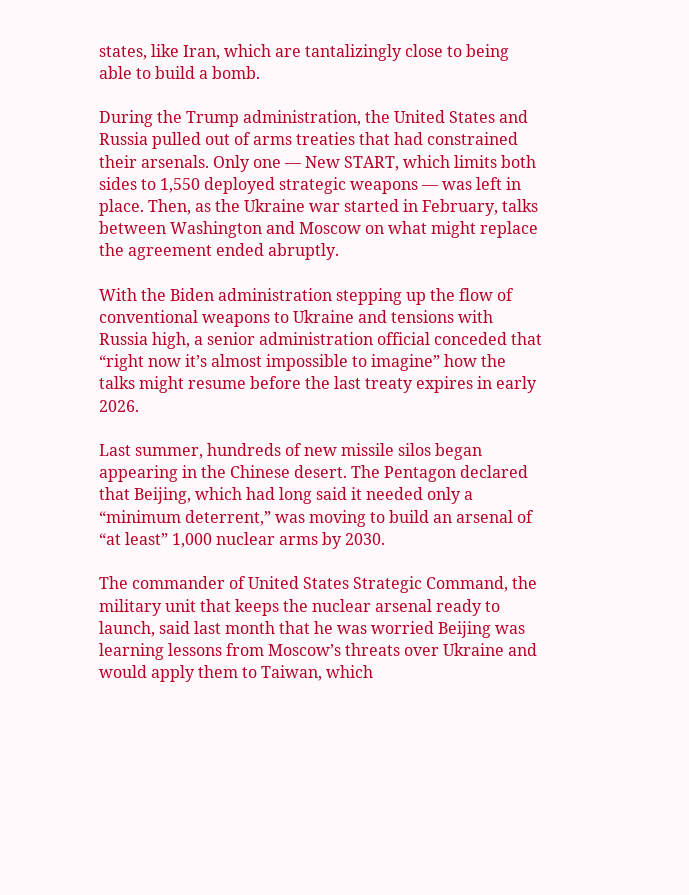states, like Iran, which are tantalizingly close to being able to build a bomb.

During the Trump administration, the United States and Russia pulled out of arms treaties that had constrained their arsenals. Only one — New START, which limits both sides to 1,550 deployed strategic weapons — was left in place. Then, as the Ukraine war started in February, talks between Washington and Moscow on what might replace the agreement ended abruptly.

With the Biden administration stepping up the flow of conventional weapons to Ukraine and tensions with Russia high, a senior administration official conceded that “right now it’s almost impossible to imagine” how the talks might resume before the last treaty expires in early 2026.

Last summer, hundreds of new missile silos began appearing in the Chinese desert. The Pentagon declared that Beijing, which had long said it needed only a “minimum deterrent,” was moving to build an arsenal of “at least” 1,000 nuclear arms by 2030.

The commander of United States Strategic Command, the military unit that keeps the nuclear arsenal ready to launch, said last month that he was worried Beijing was learning lessons from Moscow’s threats over Ukraine and would apply them to Taiwan, which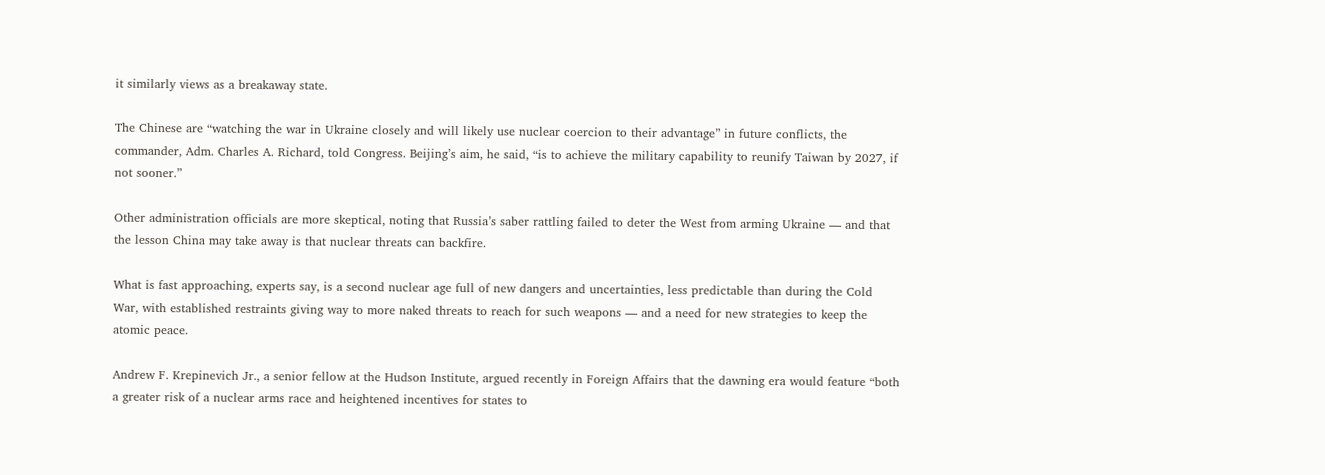it similarly views as a breakaway state.

The Chinese are “watching the war in Ukraine closely and will likely use nuclear coercion to their advantage” in future conflicts, the commander, Adm. Charles A. Richard, told Congress. Beijing’s aim, he said, “is to achieve the military capability to reunify Taiwan by 2027, if not sooner.”

Other administration officials are more skeptical, noting that Russia’s saber rattling failed to deter the West from arming Ukraine — and that the lesson China may take away is that nuclear threats can backfire.

What is fast approaching, experts say, is a second nuclear age full of new dangers and uncertainties, less predictable than during the Cold War, with established restraints giving way to more naked threats to reach for such weapons — and a need for new strategies to keep the atomic peace.

Andrew F. Krepinevich Jr., a senior fellow at the Hudson Institute, argued recently in Foreign Affairs that the dawning era would feature “both a greater risk of a nuclear arms race and heightened incentives for states to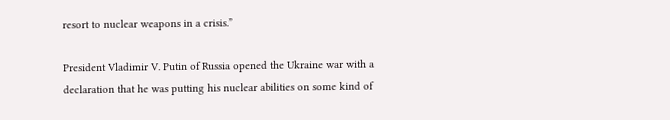resort to nuclear weapons in a crisis.”

President Vladimir V. Putin of Russia opened the Ukraine war with a declaration that he was putting his nuclear abilities on some kind of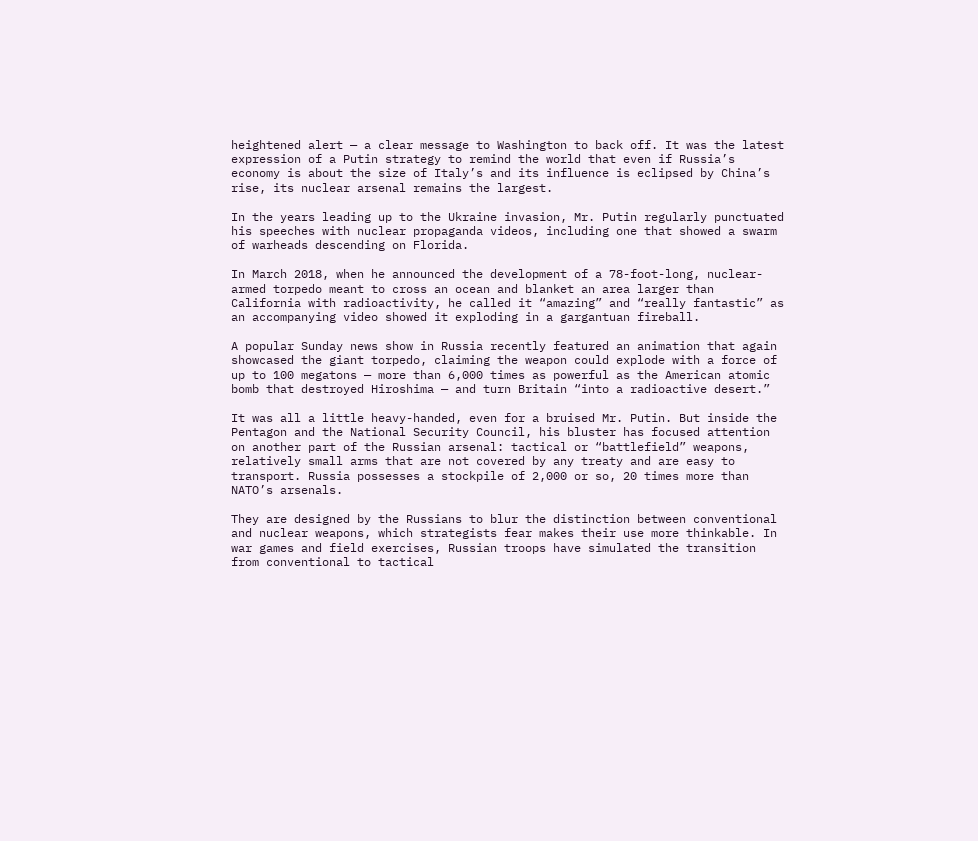heightened alert — a clear message to Washington to back off. It was the latest expression of a Putin strategy to remind the world that even if Russia’s economy is about the size of Italy’s and its influence is eclipsed by China’s rise, its nuclear arsenal remains the largest.

In the years leading up to the Ukraine invasion, Mr. Putin regularly punctuated his speeches with nuclear propaganda videos, including one that showed a swarm of warheads descending on Florida.

In March 2018, when he announced the development of a 78-foot-long, nuclear-armed torpedo meant to cross an ocean and blanket an area larger than California with radioactivity, he called it “amazing” and “really fantastic” as an accompanying video showed it exploding in a gargantuan fireball.

A popular Sunday news show in Russia recently featured an animation that again showcased the giant torpedo, claiming the weapon could explode with a force of up to 100 megatons — more than 6,000 times as powerful as the American atomic bomb that destroyed Hiroshima — and turn Britain “into a radioactive desert.”

It was all a little heavy-handed, even for a bruised Mr. Putin. But inside the Pentagon and the National Security Council, his bluster has focused attention on another part of the Russian arsenal: tactical or “battlefield” weapons, relatively small arms that are not covered by any treaty and are easy to transport. Russia possesses a stockpile of 2,000 or so, 20 times more than NATO’s arsenals.

They are designed by the Russians to blur the distinction between conventional and nuclear weapons, which strategists fear makes their use more thinkable. In war games and field exercises, Russian troops have simulated the transition from conventional to tactical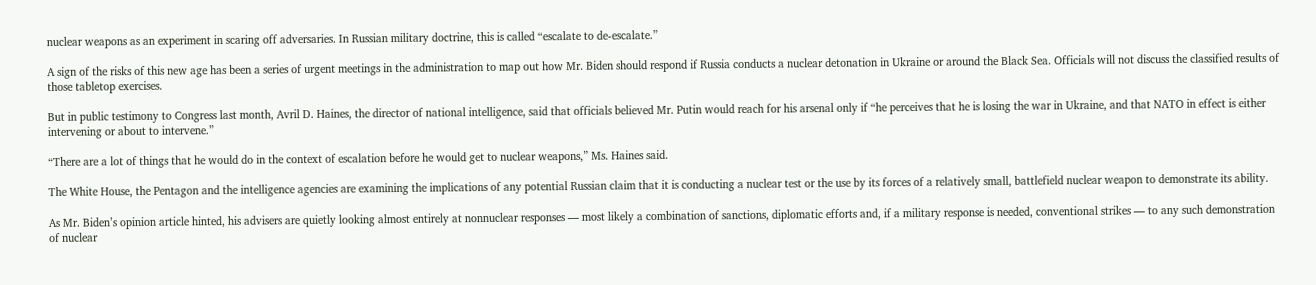nuclear weapons as an experiment in scaring off adversaries. In Russian military doctrine, this is called “escalate to de-escalate.”

A sign of the risks of this new age has been a series of urgent meetings in the administration to map out how Mr. Biden should respond if Russia conducts a nuclear detonation in Ukraine or around the Black Sea. Officials will not discuss the classified results of those tabletop exercises.

But in public testimony to Congress last month, Avril D. Haines, the director of national intelligence, said that officials believed Mr. Putin would reach for his arsenal only if “he perceives that he is losing the war in Ukraine, and that NATO in effect is either intervening or about to intervene.”

“There are a lot of things that he would do in the context of escalation before he would get to nuclear weapons,” Ms. Haines said.

The White House, the Pentagon and the intelligence agencies are examining the implications of any potential Russian claim that it is conducting a nuclear test or the use by its forces of a relatively small, battlefield nuclear weapon to demonstrate its ability.

As Mr. Biden’s opinion article hinted, his advisers are quietly looking almost entirely at nonnuclear responses — most likely a combination of sanctions, diplomatic efforts and, if a military response is needed, conventional strikes — to any such demonstration of nuclear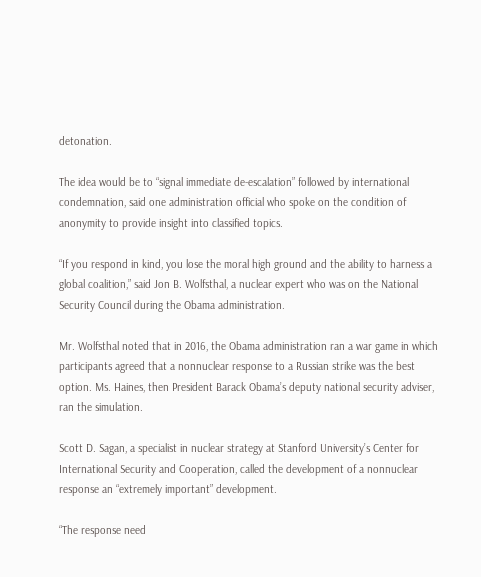detonation.

The idea would be to “signal immediate de-escalation” followed by international condemnation, said one administration official who spoke on the condition of anonymity to provide insight into classified topics.

“If you respond in kind, you lose the moral high ground and the ability to harness a global coalition,” said Jon B. Wolfsthal, a nuclear expert who was on the National Security Council during the Obama administration.

Mr. Wolfsthal noted that in 2016, the Obama administration ran a war game in which participants agreed that a nonnuclear response to a Russian strike was the best option. Ms. Haines, then President Barack Obama’s deputy national security adviser, ran the simulation.

Scott D. Sagan, a specialist in nuclear strategy at Stanford University’s Center for International Security and Cooperation, called the development of a nonnuclear response an “extremely important” development.

“The response need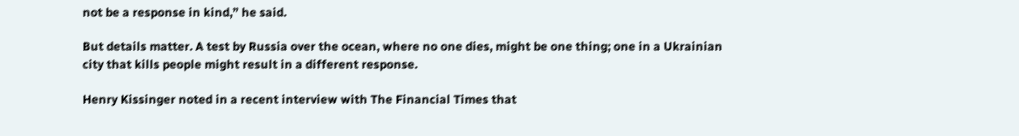not be a response in kind,” he said.

But details matter. A test by Russia over the ocean, where no one dies, might be one thing; one in a Ukrainian city that kills people might result in a different response.

Henry Kissinger noted in a recent interview with The Financial Times that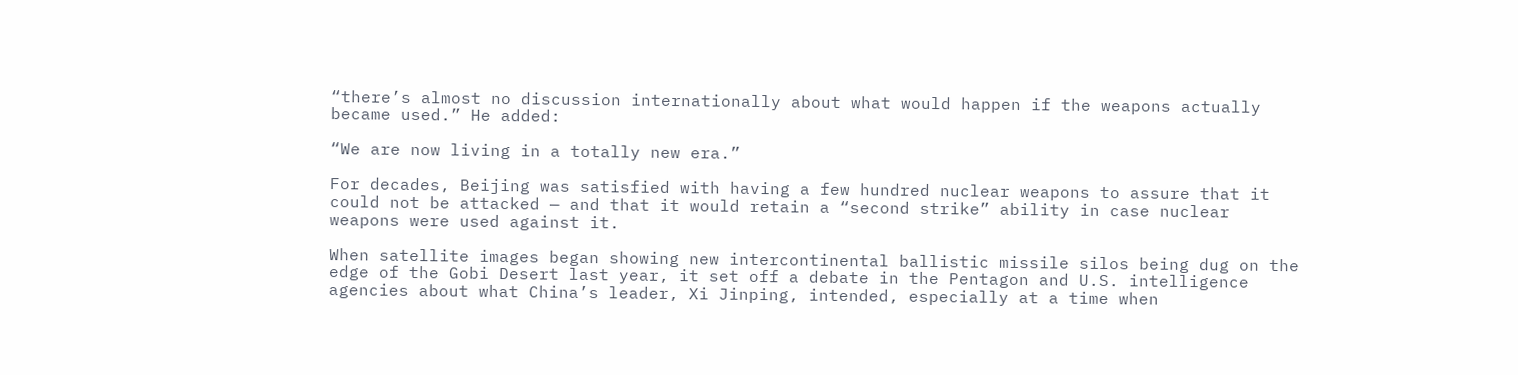“there’s almost no discussion internationally about what would happen if the weapons actually became used.” He added:

“We are now living in a totally new era.”

For decades, Beijing was satisfied with having a few hundred nuclear weapons to assure that it could not be attacked — and that it would retain a “second strike” ability in case nuclear weapons were used against it.

When satellite images began showing new intercontinental ballistic missile silos being dug on the edge of the Gobi Desert last year, it set off a debate in the Pentagon and U.S. intelligence agencies about what China’s leader, Xi Jinping, intended, especially at a time when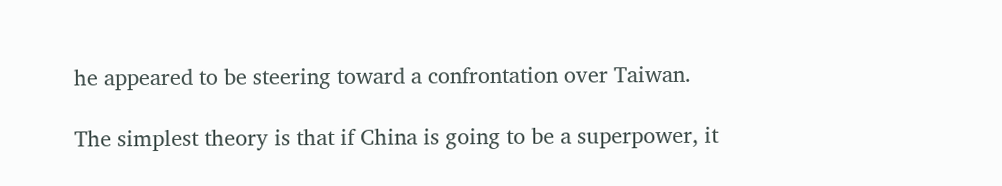he appeared to be steering toward a confrontation over Taiwan.

The simplest theory is that if China is going to be a superpower, it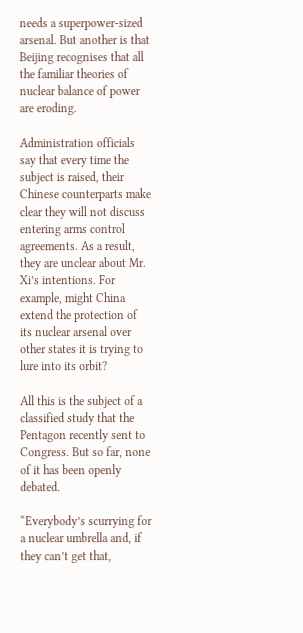needs a superpower-sized arsenal. But another is that Beijing recognises that all the familiar theories of nuclear balance of power are eroding.

Administration officials say that every time the subject is raised, their Chinese counterparts make clear they will not discuss entering arms control agreements. As a result, they are unclear about Mr. Xi’s intentions. For example, might China extend the protection of its nuclear arsenal over other states it is trying to lure into its orbit?

All this is the subject of a classified study that the Pentagon recently sent to Congress. But so far, none of it has been openly debated.

“Everybody’s scurrying for a nuclear umbrella and, if they can’t get that,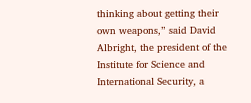thinking about getting their own weapons,” said David Albright, the president of the Institute for Science and International Security, a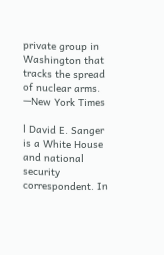private group in Washington that tracks the spread of nuclear arms.
—New York Times

l David E. Sanger is a White House and national security correspondent. In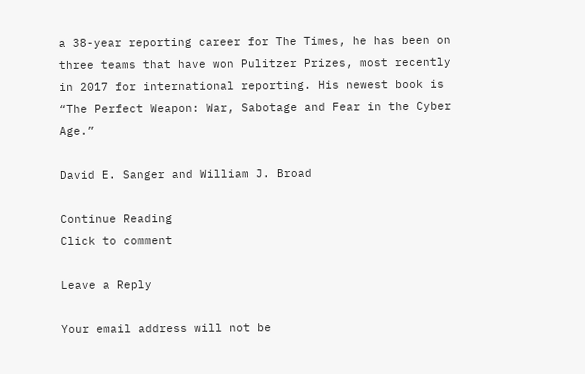a 38-year reporting career for The Times, he has been on three teams that have won Pulitzer Prizes, most recently in 2017 for international reporting. His newest book is “The Perfect Weapon: War, Sabotage and Fear in the Cyber Age.”

David E. Sanger and William J. Broad

Continue Reading
Click to comment

Leave a Reply

Your email address will not be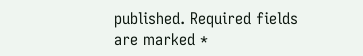published. Required fields are marked *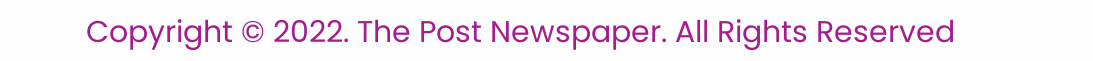Copyright © 2022. The Post Newspaper. All Rights Reserved